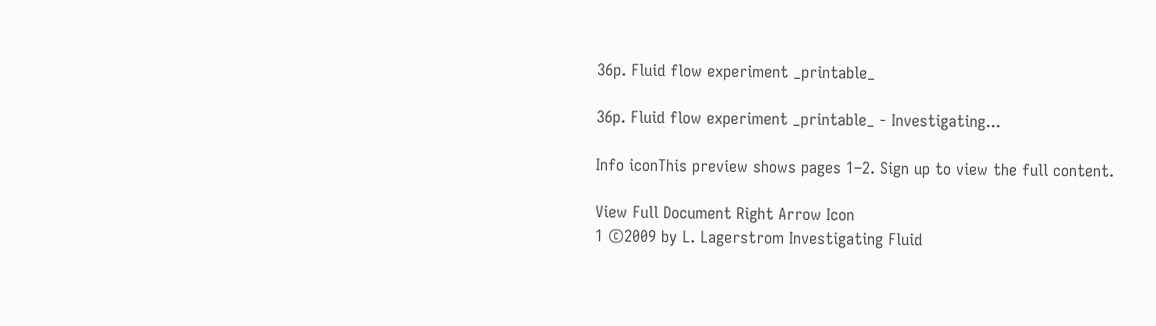36p. Fluid flow experiment _printable_

36p. Fluid flow experiment _printable_ - Investigating...

Info iconThis preview shows pages 1–2. Sign up to view the full content.

View Full Document Right Arrow Icon
1 ©2009 by L. Lagerstrom Investigating Fluid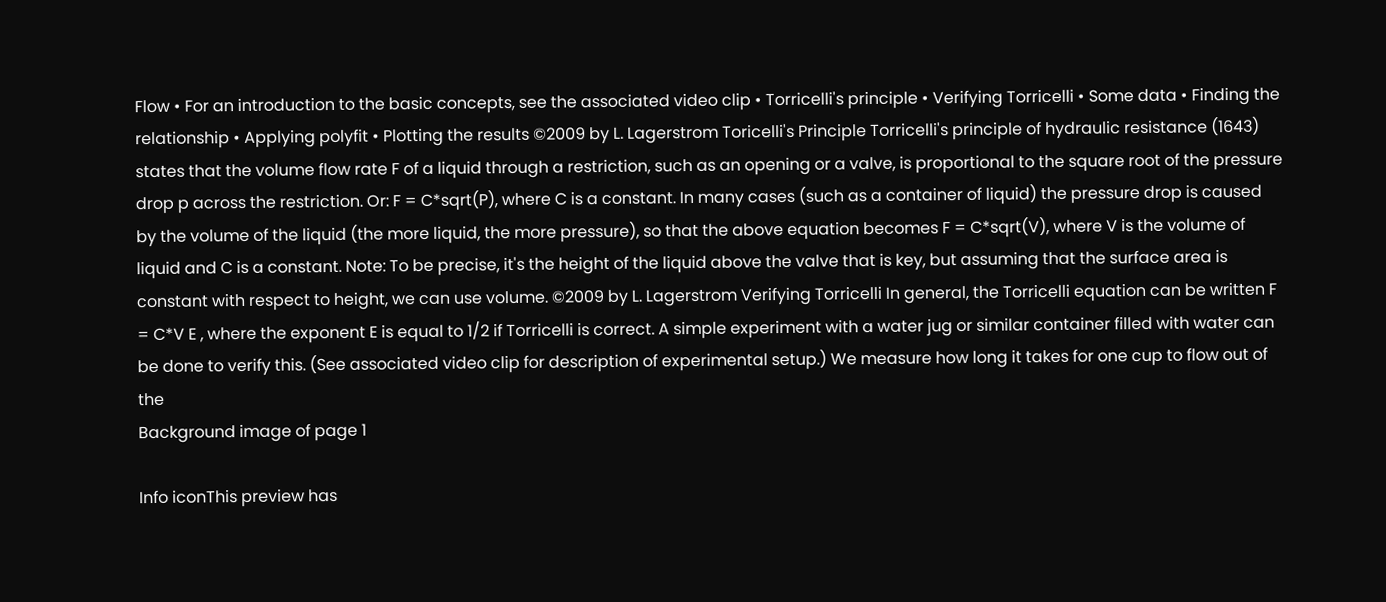Flow • For an introduction to the basic concepts, see the associated video clip • Torricelli's principle • Verifying Torricelli • Some data • Finding the relationship • Applying polyfit • Plotting the results ©2009 by L. Lagerstrom Toricelli's Principle Torricelli's principle of hydraulic resistance (1643) states that the volume flow rate F of a liquid through a restriction, such as an opening or a valve, is proportional to the square root of the pressure drop p across the restriction. Or: F = C*sqrt(P), where C is a constant. In many cases (such as a container of liquid) the pressure drop is caused by the volume of the liquid (the more liquid, the more pressure), so that the above equation becomes F = C*sqrt(V), where V is the volume of liquid and C is a constant. Note: To be precise, it's the height of the liquid above the valve that is key, but assuming that the surface area is constant with respect to height, we can use volume. ©2009 by L. Lagerstrom Verifying Torricelli In general, the Torricelli equation can be written F = C*V E , where the exponent E is equal to 1/2 if Torricelli is correct. A simple experiment with a water jug or similar container filled with water can be done to verify this. (See associated video clip for description of experimental setup.) We measure how long it takes for one cup to flow out of the
Background image of page 1

Info iconThis preview has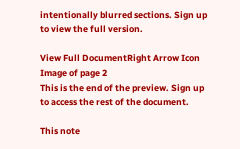intentionally blurred sections. Sign up to view the full version.

View Full DocumentRight Arrow Icon
Image of page 2
This is the end of the preview. Sign up to access the rest of the document.

This note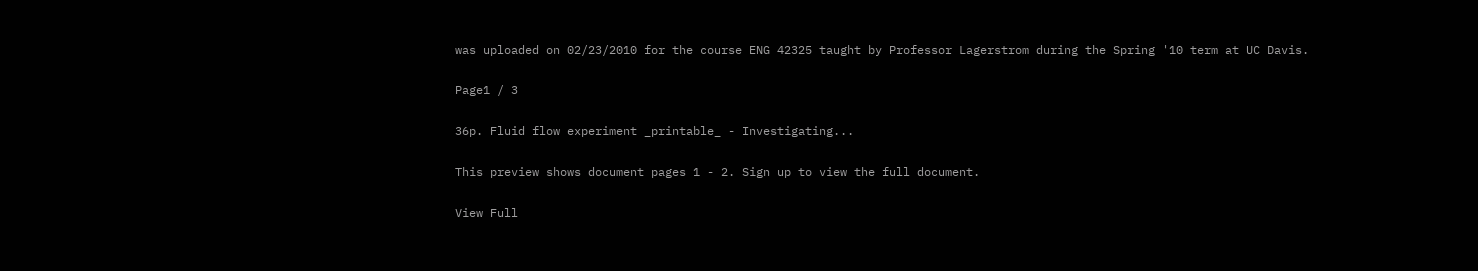was uploaded on 02/23/2010 for the course ENG 42325 taught by Professor Lagerstrom during the Spring '10 term at UC Davis.

Page1 / 3

36p. Fluid flow experiment _printable_ - Investigating...

This preview shows document pages 1 - 2. Sign up to view the full document.

View Full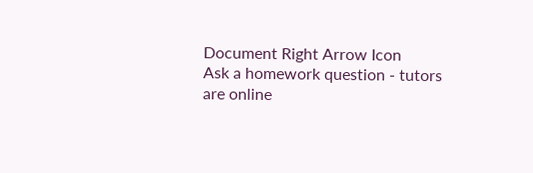Document Right Arrow Icon
Ask a homework question - tutors are online